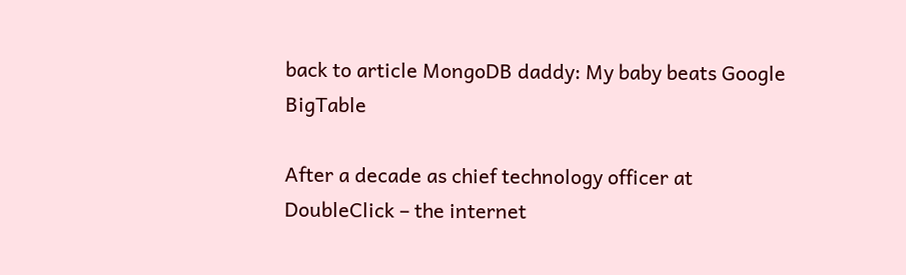back to article MongoDB daddy: My baby beats Google BigTable

After a decade as chief technology officer at DoubleClick – the internet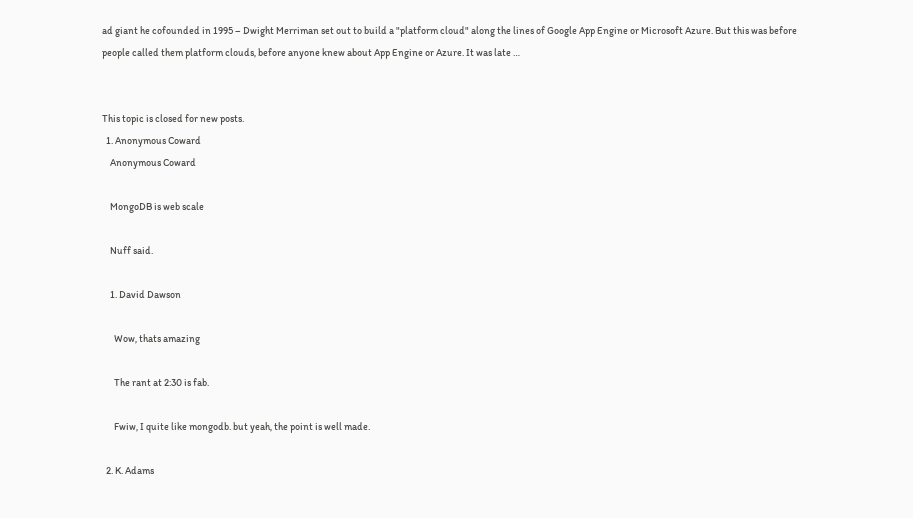ad giant he cofounded in 1995 – Dwight Merriman set out to build a "platform cloud" along the lines of Google App Engine or Microsoft Azure. But this was before people called them platform clouds, before anyone knew about App Engine or Azure. It was late …


This topic is closed for new posts.
  1. Anonymous Coward
    Anonymous Coward

    MongoDB is web scale

    Nuff said.

    1. David Dawson

      Wow, thats amazing

      The rant at 2:30 is fab.

      Fwiw, I quite like mongodb. but yeah, the point is well made.

  2. K. Adams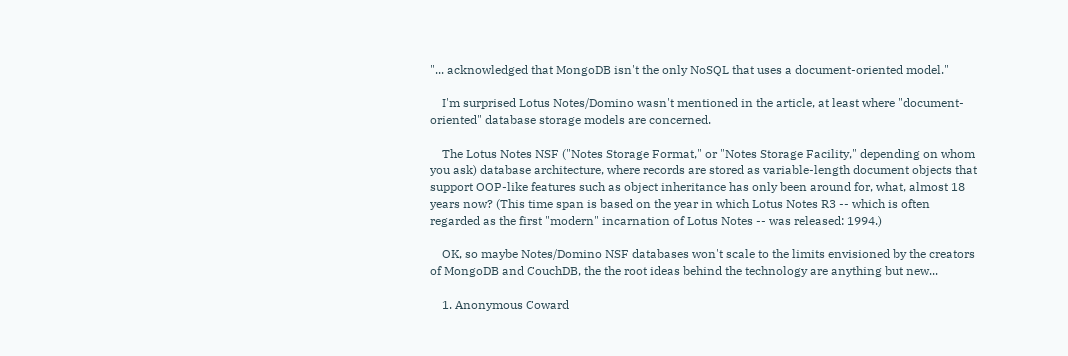"... acknowledged that MongoDB isn't the only NoSQL that uses a document-oriented model."

    I'm surprised Lotus Notes/Domino wasn't mentioned in the article, at least where "document-oriented" database storage models are concerned.

    The Lotus Notes NSF ("Notes Storage Format," or "Notes Storage Facility," depending on whom you ask) database architecture, where records are stored as variable-length document objects that support OOP-like features such as object inheritance has only been around for, what, almost 18 years now? (This time span is based on the year in which Lotus Notes R3 -- which is often regarded as the first "modern" incarnation of Lotus Notes -- was released: 1994.)

    OK, so maybe Notes/Domino NSF databases won't scale to the limits envisioned by the creators of MongoDB and CouchDB, the the root ideas behind the technology are anything but new...

    1. Anonymous Coward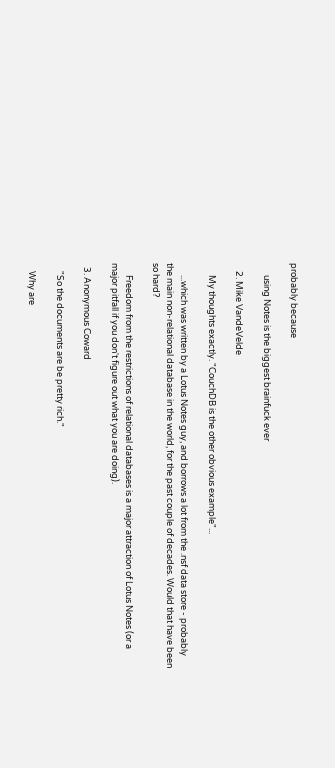probably because

      using Notes is the biggest brainfuck ever

    2. Mike VandeVelde

      My thoughts exactly. "CouchDB is the other obvious example"...

      ...which was written by a Lotus Notes guy, and borrows a lot from the .nsf data store - probably the main non-relational database in the world, for the past couple of decades. Would that have been so hard?

      Freedom from the restrictions of relational databases is a major attraction of Lotus Notes (or a major pitfall if you don't figure out what you are doing).

  3. Anonymous Coward

    "So the documents are be pretty rich."

    Why are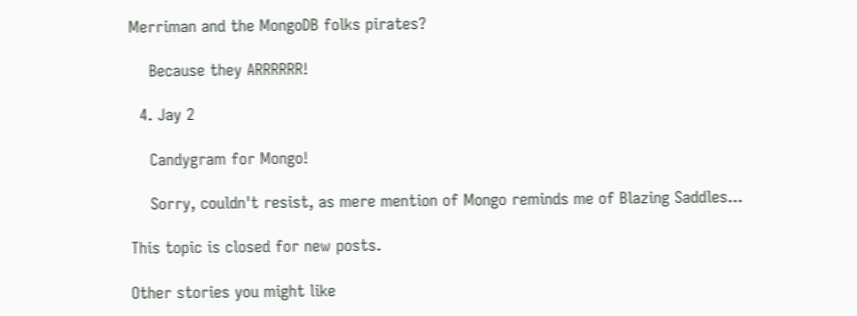Merriman and the MongoDB folks pirates?

    Because they ARRRRRR!

  4. Jay 2

    Candygram for Mongo!

    Sorry, couldn't resist, as mere mention of Mongo reminds me of Blazing Saddles...

This topic is closed for new posts.

Other stories you might like